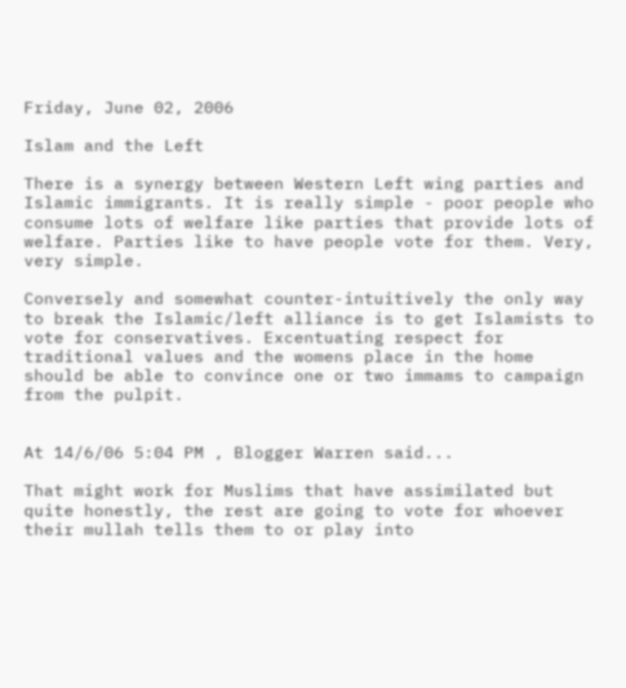Friday, June 02, 2006

Islam and the Left

There is a synergy between Western Left wing parties and Islamic immigrants. It is really simple - poor people who consume lots of welfare like parties that provide lots of welfare. Parties like to have people vote for them. Very, very simple.

Conversely and somewhat counter-intuitively the only way to break the Islamic/left alliance is to get Islamists to vote for conservatives. Excentuating respect for traditional values and the womens place in the home should be able to convince one or two immams to campaign from the pulpit.


At 14/6/06 5:04 PM , Blogger Warren said...

That might work for Muslims that have assimilated but quite honestly, the rest are going to vote for whoever their mullah tells them to or play into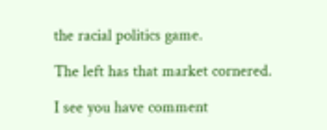the racial politics game.

The left has that market cornered.

I see you have comment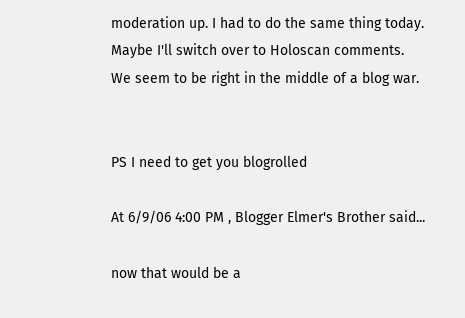moderation up. I had to do the same thing today. Maybe I'll switch over to Holoscan comments. We seem to be right in the middle of a blog war.


PS I need to get you blogrolled

At 6/9/06 4:00 PM , Blogger Elmer's Brother said...

now that would be a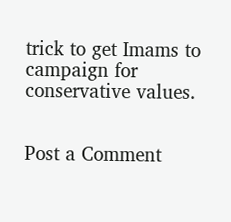trick to get Imams to campaign for conservative values.


Post a Comment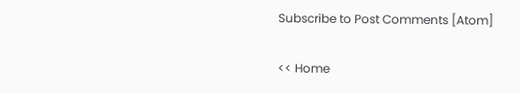Subscribe to Post Comments [Atom]

<< Home